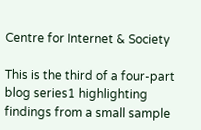Centre for Internet & Society

This is the third of a four-part blog series1 highlighting findings from a small sample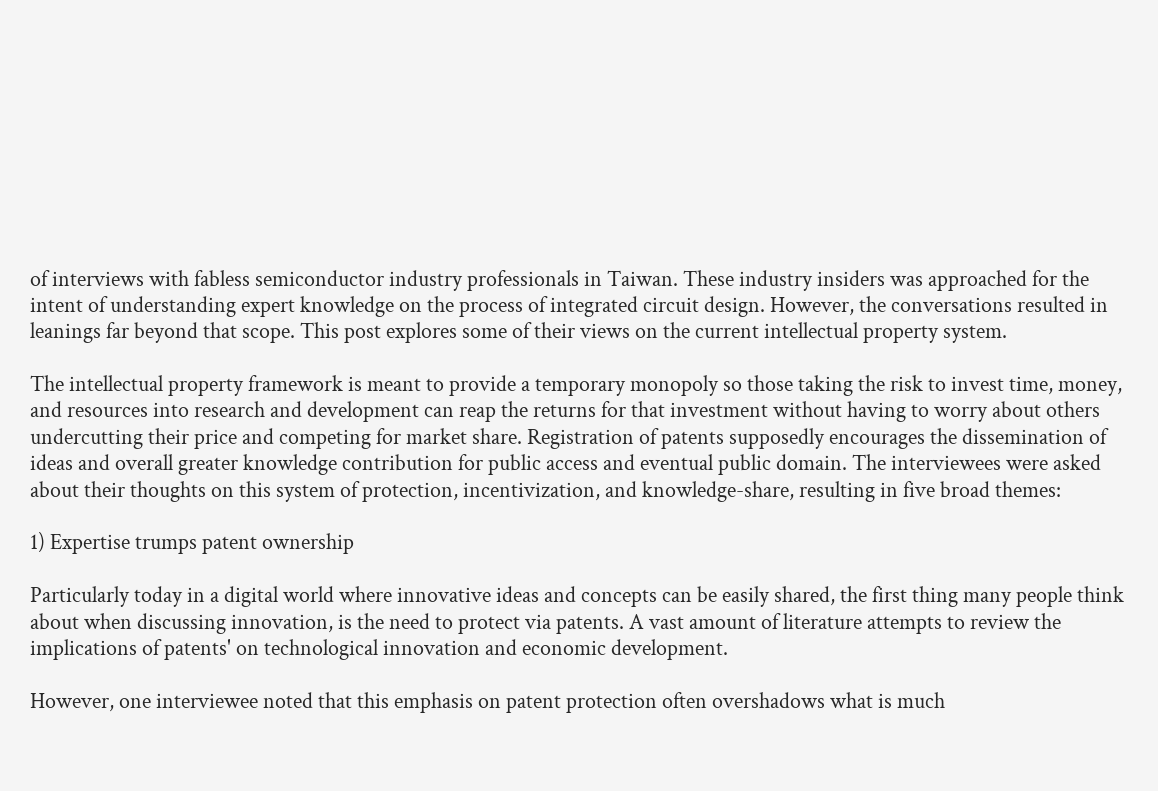of interviews with fabless semiconductor industry professionals in Taiwan. These industry insiders was approached for the intent of understanding expert knowledge on the process of integrated circuit design. However, the conversations resulted in leanings far beyond that scope. This post explores some of their views on the current intellectual property system.

The intellectual property framework is meant to provide a temporary monopoly so those taking the risk to invest time, money, and resources into research and development can reap the returns for that investment without having to worry about others undercutting their price and competing for market share. Registration of patents supposedly encourages the dissemination of ideas and overall greater knowledge contribution for public access and eventual public domain. The interviewees were asked about their thoughts on this system of protection, incentivization, and knowledge-share, resulting in five broad themes:

1) Expertise trumps patent ownership

Particularly today in a digital world where innovative ideas and concepts can be easily shared, the first thing many people think about when discussing innovation, is the need to protect via patents. A vast amount of literature attempts to review the implications of patents' on technological innovation and economic development.

However, one interviewee noted that this emphasis on patent protection often overshadows what is much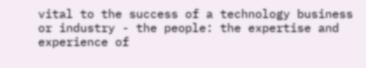vital to the success of a technology business or industry - the people: the expertise and experience of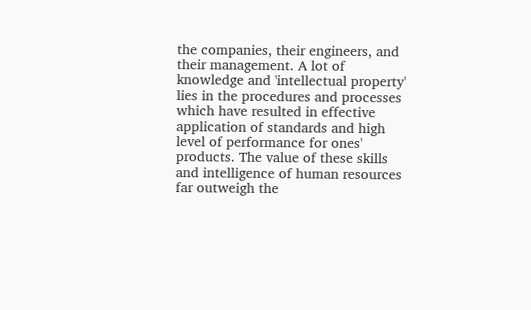the companies, their engineers, and their management. A lot of knowledge and 'intellectual property' lies in the procedures and processes which have resulted in effective application of standards and high level of performance for ones' products. The value of these skills and intelligence of human resources far outweigh the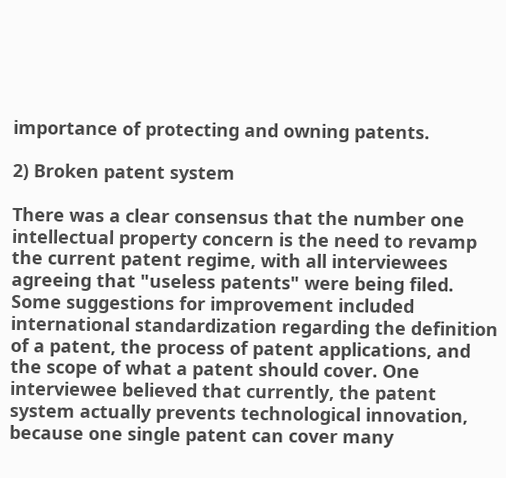importance of protecting and owning patents.

2) Broken patent system

There was a clear consensus that the number one intellectual property concern is the need to revamp the current patent regime, with all interviewees agreeing that "useless patents" were being filed. Some suggestions for improvement included international standardization regarding the definition of a patent, the process of patent applications, and the scope of what a patent should cover. One interviewee believed that currently, the patent system actually prevents technological innovation, because one single patent can cover many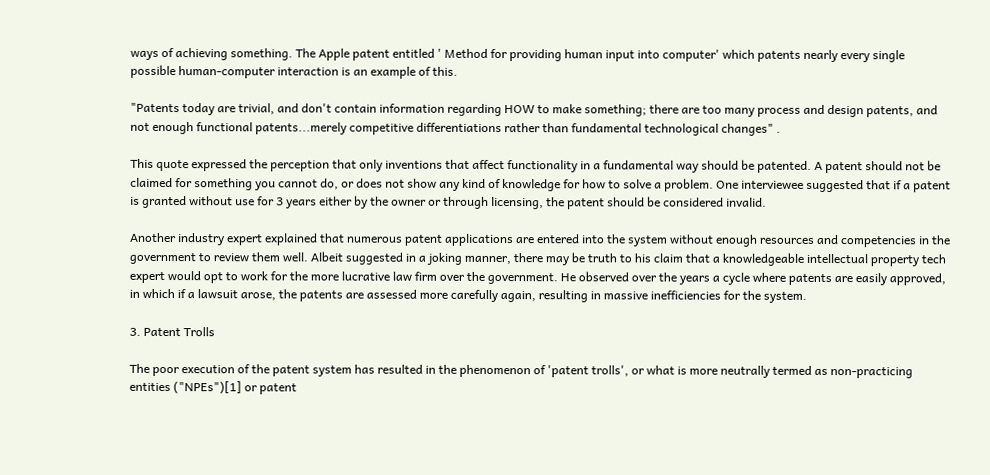ways of achieving something. The Apple patent entitled ' Method for providing human input into computer' which patents nearly every single possible human-computer interaction is an example of this.

"Patents today are trivial, and don't contain information regarding HOW to make something; there are too many process and design patents, and not enough functional patents...merely competitive differentiations rather than fundamental technological changes" .

This quote expressed the perception that only inventions that affect functionality in a fundamental way should be patented. A patent should not be claimed for something you cannot do, or does not show any kind of knowledge for how to solve a problem. One interviewee suggested that if a patent is granted without use for 3 years either by the owner or through licensing, the patent should be considered invalid.

Another industry expert explained that numerous patent applications are entered into the system without enough resources and competencies in the government to review them well. Albeit suggested in a joking manner, there may be truth to his claim that a knowledgeable intellectual property tech expert would opt to work for the more lucrative law firm over the government. He observed over the years a cycle where patents are easily approved, in which if a lawsuit arose, the patents are assessed more carefully again, resulting in massive inefficiencies for the system.

3. Patent Trolls

The poor execution of the patent system has resulted in the phenomenon of 'patent trolls', or what is more neutrally termed as non-practicing entities ("NPEs")[1] or patent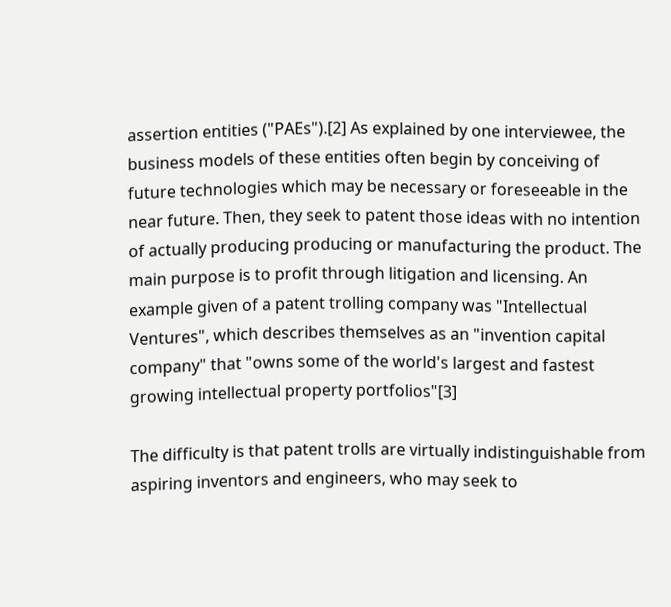assertion entities ("PAEs").[2] As explained by one interviewee, the business models of these entities often begin by conceiving of future technologies which may be necessary or foreseeable in the near future. Then, they seek to patent those ideas with no intention of actually producing producing or manufacturing the product. The main purpose is to profit through litigation and licensing. An example given of a patent trolling company was "Intellectual Ventures", which describes themselves as an "invention capital company" that "owns some of the world's largest and fastest growing intellectual property portfolios"[3]

The difficulty is that patent trolls are virtually indistinguishable from aspiring inventors and engineers, who may seek to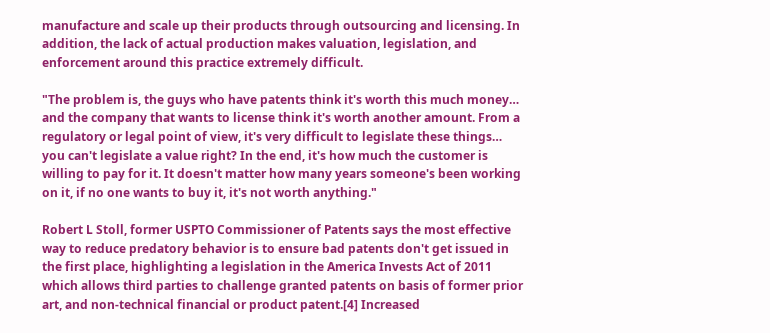manufacture and scale up their products through outsourcing and licensing. In addition, the lack of actual production makes valuation, legislation, and enforcement around this practice extremely difficult.

"The problem is, the guys who have patents think it's worth this much money… and the company that wants to license think it's worth another amount. From a regulatory or legal point of view, it's very difficult to legislate these things… you can't legislate a value right? In the end, it's how much the customer is willing to pay for it. It doesn't matter how many years someone's been working on it, if no one wants to buy it, it's not worth anything."

Robert L Stoll, former USPTO Commissioner of Patents says the most effective way to reduce predatory behavior is to ensure bad patents don't get issued in the first place, highlighting a legislation in the America Invests Act of 2011 which allows third parties to challenge granted patents on basis of former prior art, and non-technical financial or product patent.[4] Increased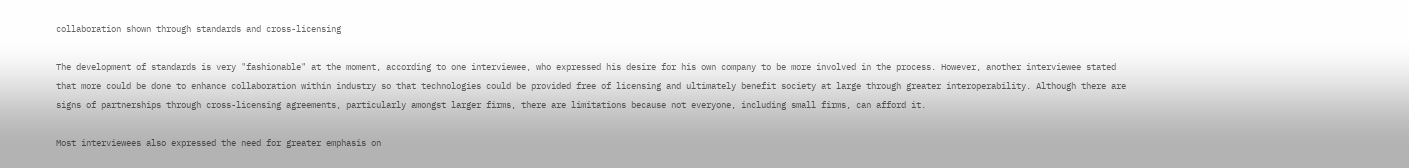collaboration shown through standards and cross-licensing

The development of standards is very "fashionable" at the moment, according to one interviewee, who expressed his desire for his own company to be more involved in the process. However, another interviewee stated that more could be done to enhance collaboration within industry so that technologies could be provided free of licensing and ultimately benefit society at large through greater interoperability. Although there are signs of partnerships through cross-licensing agreements, particularly amongst larger firms, there are limitations because not everyone, including small firms, can afford it.

Most interviewees also expressed the need for greater emphasis on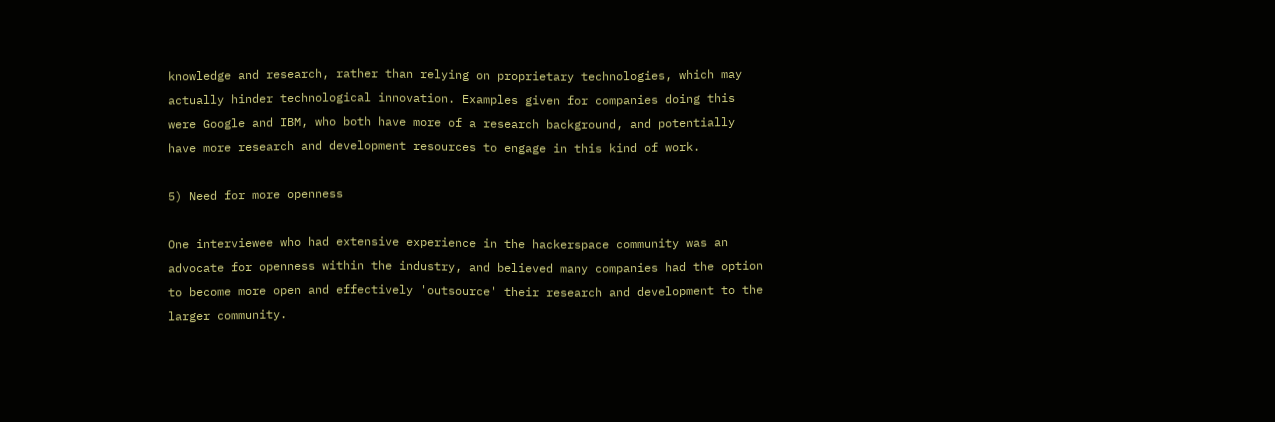knowledge and research, rather than relying on proprietary technologies, which may actually hinder technological innovation. Examples given for companies doing this were Google and IBM, who both have more of a research background, and potentially have more research and development resources to engage in this kind of work.

5) Need for more openness

One interviewee who had extensive experience in the hackerspace community was an advocate for openness within the industry, and believed many companies had the option to become more open and effectively 'outsource' their research and development to the larger community.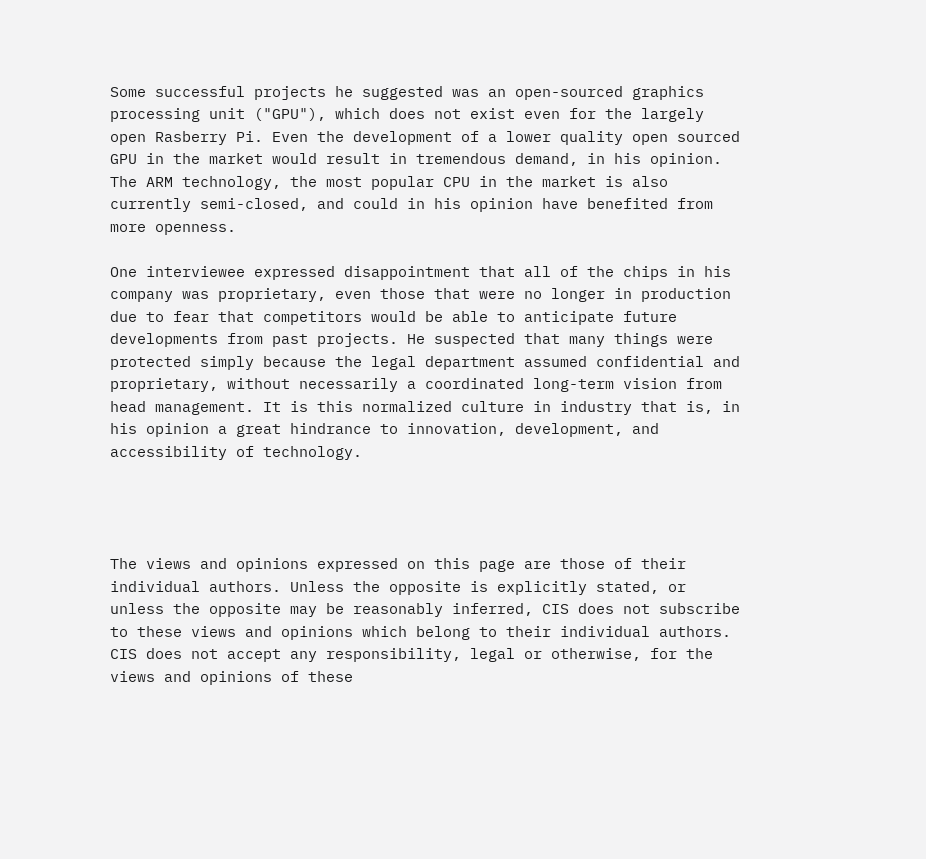Some successful projects he suggested was an open-sourced graphics processing unit ("GPU"), which does not exist even for the largely open Rasberry Pi. Even the development of a lower quality open sourced GPU in the market would result in tremendous demand, in his opinion. The ARM technology, the most popular CPU in the market is also currently semi-closed, and could in his opinion have benefited from more openness.

One interviewee expressed disappointment that all of the chips in his company was proprietary, even those that were no longer in production due to fear that competitors would be able to anticipate future developments from past projects. He suspected that many things were protected simply because the legal department assumed confidential and proprietary, without necessarily a coordinated long-term vision from head management. It is this normalized culture in industry that is, in his opinion a great hindrance to innovation, development, and accessibility of technology.




The views and opinions expressed on this page are those of their individual authors. Unless the opposite is explicitly stated, or unless the opposite may be reasonably inferred, CIS does not subscribe to these views and opinions which belong to their individual authors. CIS does not accept any responsibility, legal or otherwise, for the views and opinions of these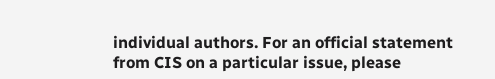individual authors. For an official statement from CIS on a particular issue, please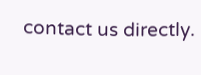contact us directly.